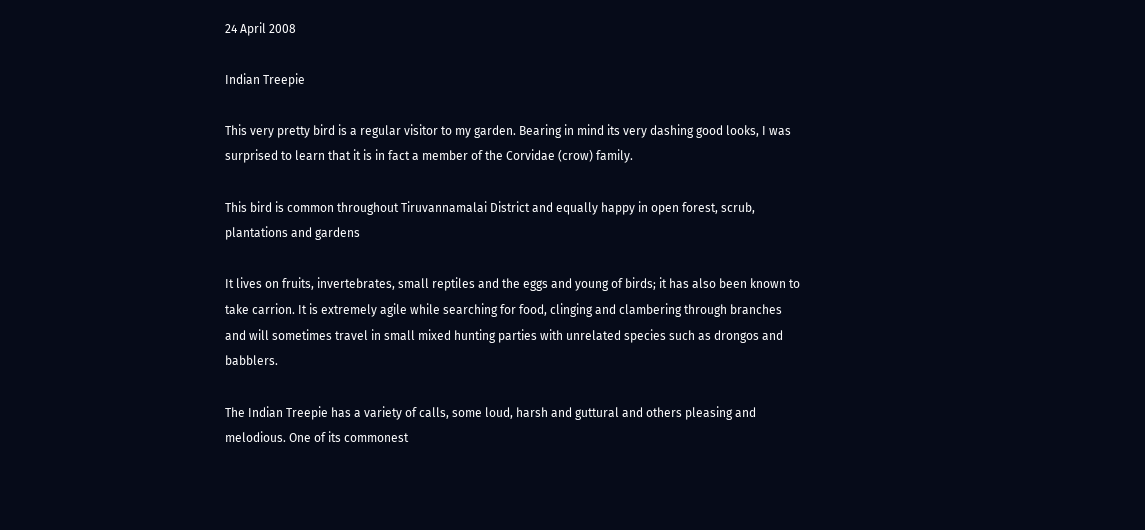24 April 2008

Indian Treepie

This very pretty bird is a regular visitor to my garden. Bearing in mind its very dashing good looks, I was surprised to learn that it is in fact a member of the Corvidae (crow) family.

This bird is common throughout Tiruvannamalai District and equally happy in open forest, scrub, plantations and gardens

It lives on fruits, invertebrates, small reptiles and the eggs and young of birds; it has also been known to take carrion. It is extremely agile while searching for food, clinging and clambering through branches and will sometimes travel in small mixed hunting parties with unrelated species such as drongos and babblers.

The Indian Treepie has a variety of calls, some loud, harsh and guttural and others pleasing and melodious. One of its commonest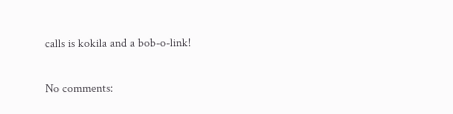calls is kokila and a bob-o-link!

No comments: